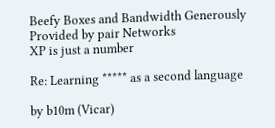Beefy Boxes and Bandwidth Generously Provided by pair Networks
XP is just a number

Re: Learning ***** as a second language

by b10m (Vicar)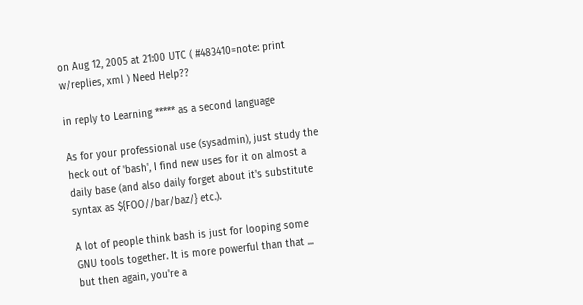on Aug 12, 2005 at 21:00 UTC ( #483410=note: print w/replies, xml ) Need Help??

in reply to Learning ***** as a second language

As for your professional use (sysadmin), just study the heck out of 'bash', I find new uses for it on almost a daily base (and also daily forget about it's substitute syntax as ${FOO//bar/baz/} etc.).

A lot of people think bash is just for looping some GNU tools together. It is more powerful than that ... but then again, you're a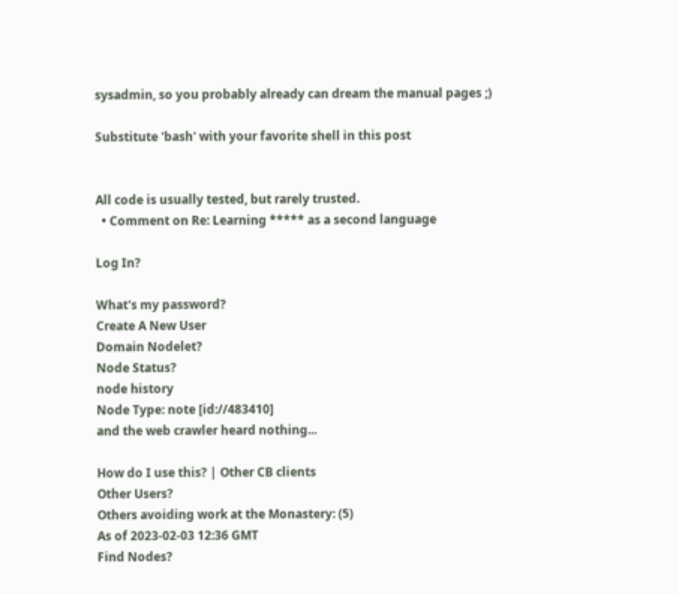sysadmin, so you probably already can dream the manual pages ;)

Substitute 'bash' with your favorite shell in this post


All code is usually tested, but rarely trusted.
  • Comment on Re: Learning ***** as a second language

Log In?

What's my password?
Create A New User
Domain Nodelet?
Node Status?
node history
Node Type: note [id://483410]
and the web crawler heard nothing...

How do I use this? | Other CB clients
Other Users?
Others avoiding work at the Monastery: (5)
As of 2023-02-03 12:36 GMT
Find Nodes?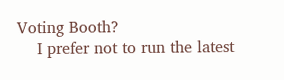Voting Booth?
    I prefer not to run the latest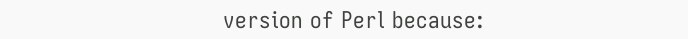version of Perl because: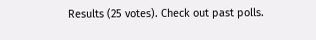Results (25 votes). Check out past polls.